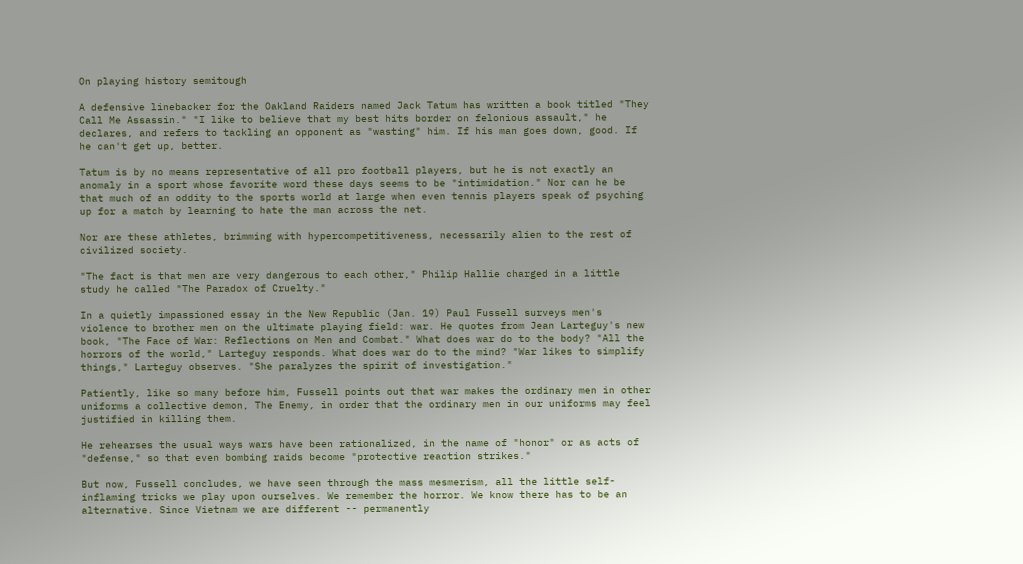On playing history semitough

A defensive linebacker for the Oakland Raiders named Jack Tatum has written a book titled "They Call Me Assassin." "I like to believe that my best hits border on felonious assault," he declares, and refers to tackling an opponent as "wasting" him. If his man goes down, good. If he can't get up, better.

Tatum is by no means representative of all pro football players, but he is not exactly an anomaly in a sport whose favorite word these days seems to be "intimidation." Nor can he be that much of an oddity to the sports world at large when even tennis players speak of psyching up for a match by learning to hate the man across the net.

Nor are these athletes, brimming with hypercompetitiveness, necessarily alien to the rest of civilized society.

"The fact is that men are very dangerous to each other," Philip Hallie charged in a little study he called "The Paradox of Cruelty."

In a quietly impassioned essay in the New Republic (Jan. 19) Paul Fussell surveys men's violence to brother men on the ultimate playing field: war. He quotes from Jean Larteguy's new book, "The Face of War: Reflections on Men and Combat." What does war do to the body? "All the horrors of the world," Larteguy responds. What does war do to the mind? "War likes to simplify things," Larteguy observes. "She paralyzes the spirit of investigation."

Patiently, like so many before him, Fussell points out that war makes the ordinary men in other uniforms a collective demon, The Enemy, in order that the ordinary men in our uniforms may feel justified in killing them.

He rehearses the usual ways wars have been rationalized, in the name of "honor" or as acts of "defense," so that even bombing raids become "protective reaction strikes."

But now, Fussell concludes, we have seen through the mass mesmerism, all the little self-inflaming tricks we play upon ourselves. We remember the horror. We know there has to be an alternative. Since Vietnam we are different -- permanently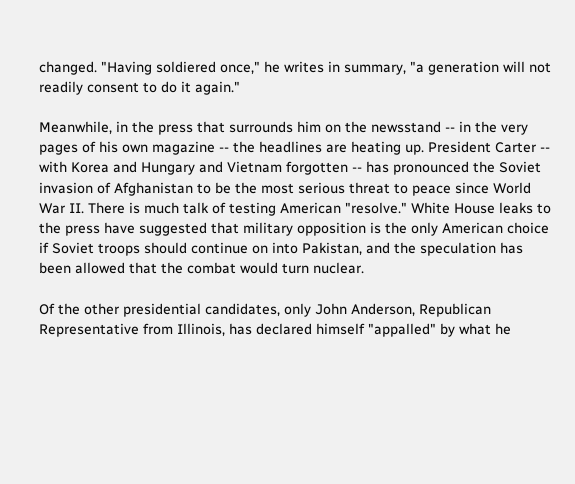changed. "Having soldiered once," he writes in summary, "a generation will not readily consent to do it again."

Meanwhile, in the press that surrounds him on the newsstand -- in the very pages of his own magazine -- the headlines are heating up. President Carter -- with Korea and Hungary and Vietnam forgotten -- has pronounced the Soviet invasion of Afghanistan to be the most serious threat to peace since World War II. There is much talk of testing American "resolve." White House leaks to the press have suggested that military opposition is the only American choice if Soviet troops should continue on into Pakistan, and the speculation has been allowed that the combat would turn nuclear.

Of the other presidential candidates, only John Anderson, Republican Representative from Illinois, has declared himself "appalled" by what he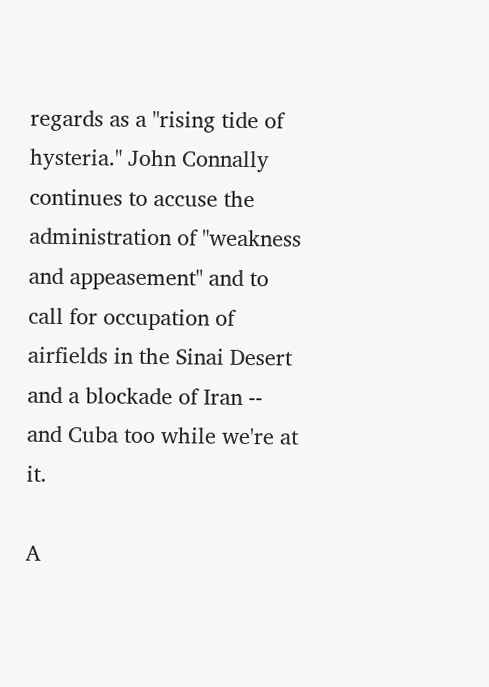regards as a "rising tide of hysteria." John Connally continues to accuse the administration of "weakness and appeasement" and to call for occupation of airfields in the Sinai Desert and a blockade of Iran -- and Cuba too while we're at it.

A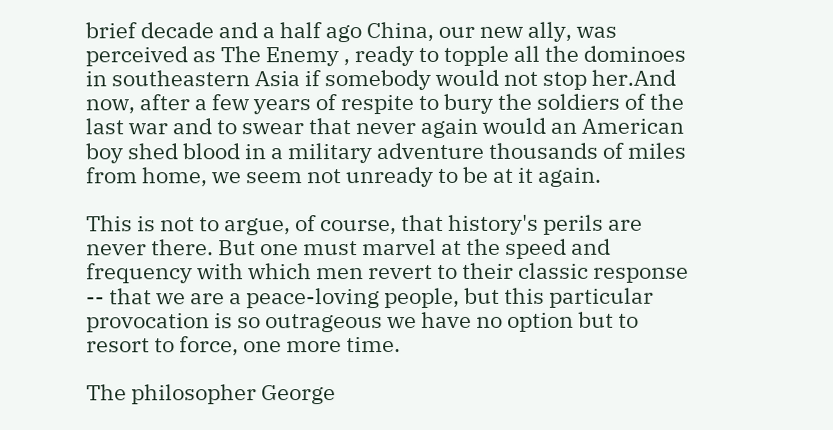brief decade and a half ago China, our new ally, was perceived as The Enemy , ready to topple all the dominoes in southeastern Asia if somebody would not stop her.And now, after a few years of respite to bury the soldiers of the last war and to swear that never again would an American boy shed blood in a military adventure thousands of miles from home, we seem not unready to be at it again.

This is not to argue, of course, that history's perils are never there. But one must marvel at the speed and frequency with which men revert to their classic response -- that we are a peace-loving people, but this particular provocation is so outrageous we have no option but to resort to force, one more time.

The philosopher George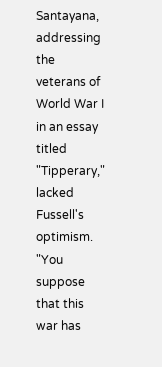Santayana, addressing the veterans of World War I in an essay titled "Tipperary," lacked Fussell's optimism. "You suppose that this war has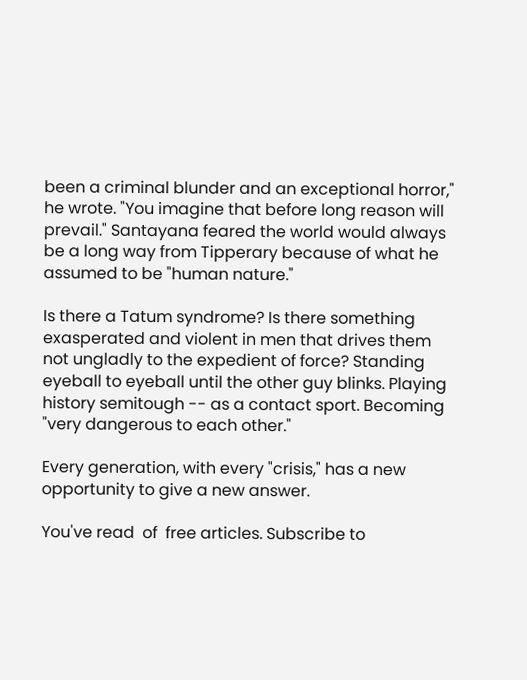been a criminal blunder and an exceptional horror," he wrote. "You imagine that before long reason will prevail." Santayana feared the world would always be a long way from Tipperary because of what he assumed to be "human nature."

Is there a Tatum syndrome? Is there something exasperated and violent in men that drives them not ungladly to the expedient of force? Standing eyeball to eyeball until the other guy blinks. Playing history semitough -- as a contact sport. Becoming "very dangerous to each other."

Every generation, with every "crisis," has a new opportunity to give a new answer.

You've read  of  free articles. Subscribe to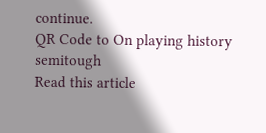continue.
QR Code to On playing history semitough
Read this article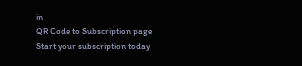in
QR Code to Subscription page
Start your subscription today